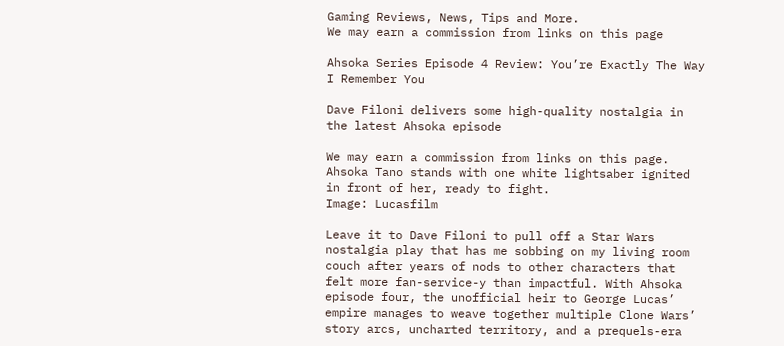Gaming Reviews, News, Tips and More.
We may earn a commission from links on this page

Ahsoka Series Episode 4 Review: You’re Exactly The Way I Remember You

Dave Filoni delivers some high-quality nostalgia in the latest Ahsoka episode

We may earn a commission from links on this page.
Ahsoka Tano stands with one white lightsaber ignited in front of her, ready to fight.
Image: Lucasfilm

Leave it to Dave Filoni to pull off a Star Wars nostalgia play that has me sobbing on my living room couch after years of nods to other characters that felt more fan-service-y than impactful. With Ahsoka episode four, the unofficial heir to George Lucas’ empire manages to weave together multiple Clone Wars’ story arcs, uncharted territory, and a prequels-era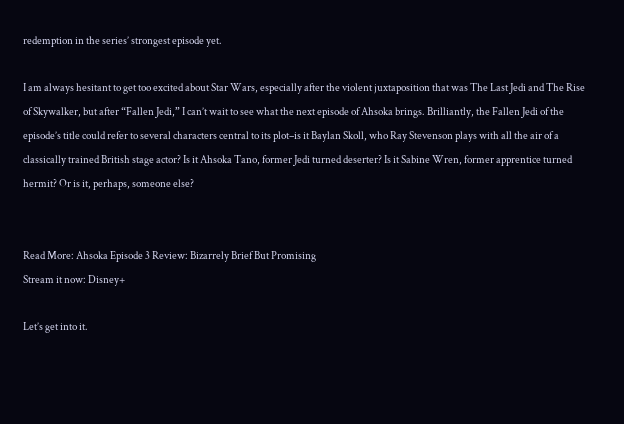redemption in the series’ strongest episode yet.

I am always hesitant to get too excited about Star Wars, especially after the violent juxtaposition that was The Last Jedi and The Rise of Skywalker, but after “Fallen Jedi,” I can’t wait to see what the next episode of Ahsoka brings. Brilliantly, the Fallen Jedi of the episode’s title could refer to several characters central to its plot–is it Baylan Skoll, who Ray Stevenson plays with all the air of a classically trained British stage actor? Is it Ahsoka Tano, former Jedi turned deserter? Is it Sabine Wren, former apprentice turned hermit? Or is it, perhaps, someone else?


Read More: Ahsoka Episode 3 Review: Bizarrely Brief But Promising
Stream it now: Disney+

Let’s get into it.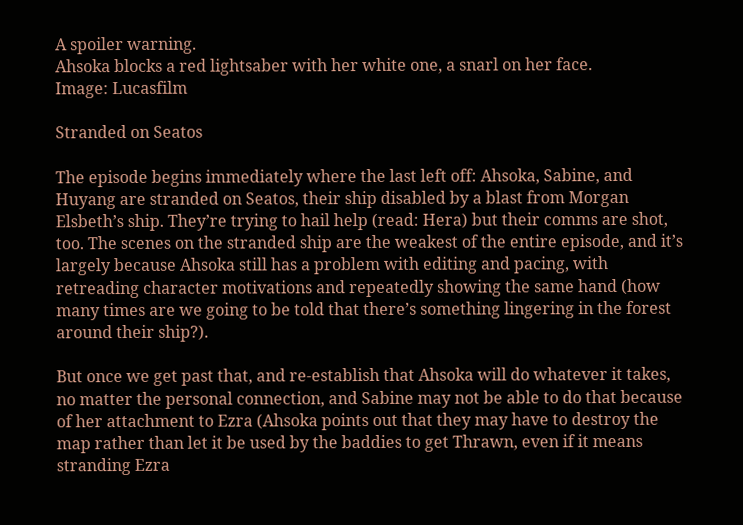A spoiler warning.
Ahsoka blocks a red lightsaber with her white one, a snarl on her face.
Image: Lucasfilm

Stranded on Seatos

The episode begins immediately where the last left off: Ahsoka, Sabine, and Huyang are stranded on Seatos, their ship disabled by a blast from Morgan Elsbeth’s ship. They’re trying to hail help (read: Hera) but their comms are shot, too. The scenes on the stranded ship are the weakest of the entire episode, and it’s largely because Ahsoka still has a problem with editing and pacing, with retreading character motivations and repeatedly showing the same hand (how many times are we going to be told that there’s something lingering in the forest around their ship?).

But once we get past that, and re-establish that Ahsoka will do whatever it takes, no matter the personal connection, and Sabine may not be able to do that because of her attachment to Ezra (Ahsoka points out that they may have to destroy the map rather than let it be used by the baddies to get Thrawn, even if it means stranding Ezra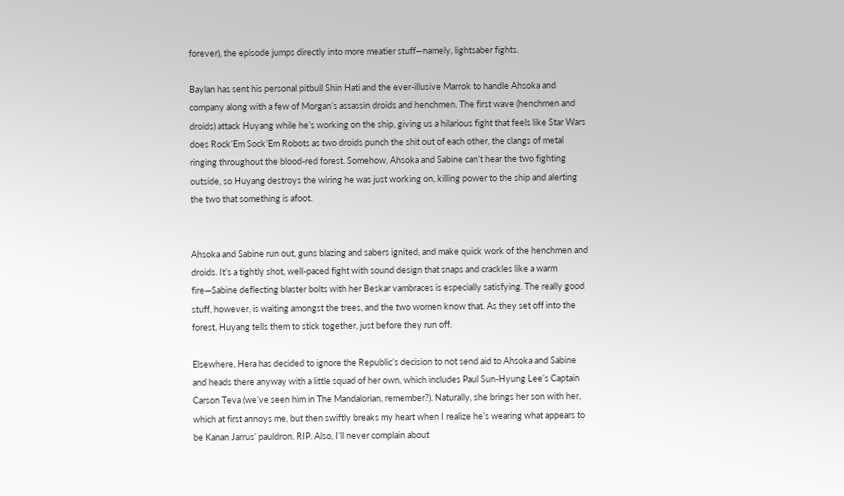forever), the episode jumps directly into more meatier stuff—namely, lightsaber fights.

Baylan has sent his personal pitbull Shin Hati and the ever-illusive Marrok to handle Ahsoka and company along with a few of Morgan’s assassin droids and henchmen. The first wave (henchmen and droids) attack Huyang while he’s working on the ship, giving us a hilarious fight that feels like Star Wars does Rock’Em Sock’Em Robots as two droids punch the shit out of each other, the clangs of metal ringing throughout the blood-red forest. Somehow, Ahsoka and Sabine can’t hear the two fighting outside, so Huyang destroys the wiring he was just working on, killing power to the ship and alerting the two that something is afoot.


Ahsoka and Sabine run out, guns blazing and sabers ignited, and make quick work of the henchmen and droids. It’s a tightly shot, well-paced fight with sound design that snaps and crackles like a warm fire—Sabine deflecting blaster bolts with her Beskar vambraces is especially satisfying. The really good stuff, however, is waiting amongst the trees, and the two women know that. As they set off into the forest, Huyang tells them to stick together, just before they run off.

Elsewhere, Hera has decided to ignore the Republic’s decision to not send aid to Ahsoka and Sabine and heads there anyway with a little squad of her own, which includes Paul Sun-Hyung Lee’s Captain Carson Teva (we’ve seen him in The Mandalorian, remember?). Naturally, she brings her son with her, which at first annoys me, but then swiftly breaks my heart when I realize he’s wearing what appears to be Kanan Jarrus’ pauldron. RIP. Also, I’ll never complain about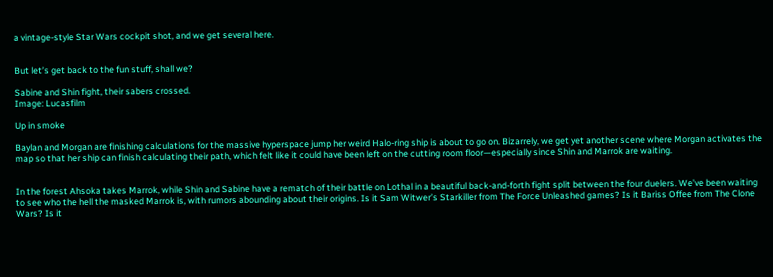a vintage-style Star Wars cockpit shot, and we get several here.


But let’s get back to the fun stuff, shall we?

Sabine and Shin fight, their sabers crossed.
Image: Lucasfilm

Up in smoke

Baylan and Morgan are finishing calculations for the massive hyperspace jump her weird Halo-ring ship is about to go on. Bizarrely, we get yet another scene where Morgan activates the map so that her ship can finish calculating their path, which felt like it could have been left on the cutting room floor—especially since Shin and Marrok are waiting.


In the forest Ahsoka takes Marrok, while Shin and Sabine have a rematch of their battle on Lothal in a beautiful back-and-forth fight split between the four duelers. We’ve been waiting to see who the hell the masked Marrok is, with rumors abounding about their origins. Is it Sam Witwer’s Starkiller from The Force Unleashed games? Is it Bariss Offee from The Clone Wars? Is it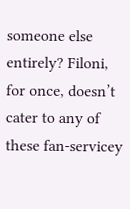someone else entirely? Filoni, for once, doesn’t cater to any of these fan-servicey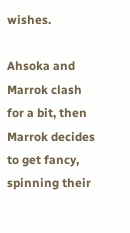wishes.

Ahsoka and Marrok clash for a bit, then Marrok decides to get fancy, spinning their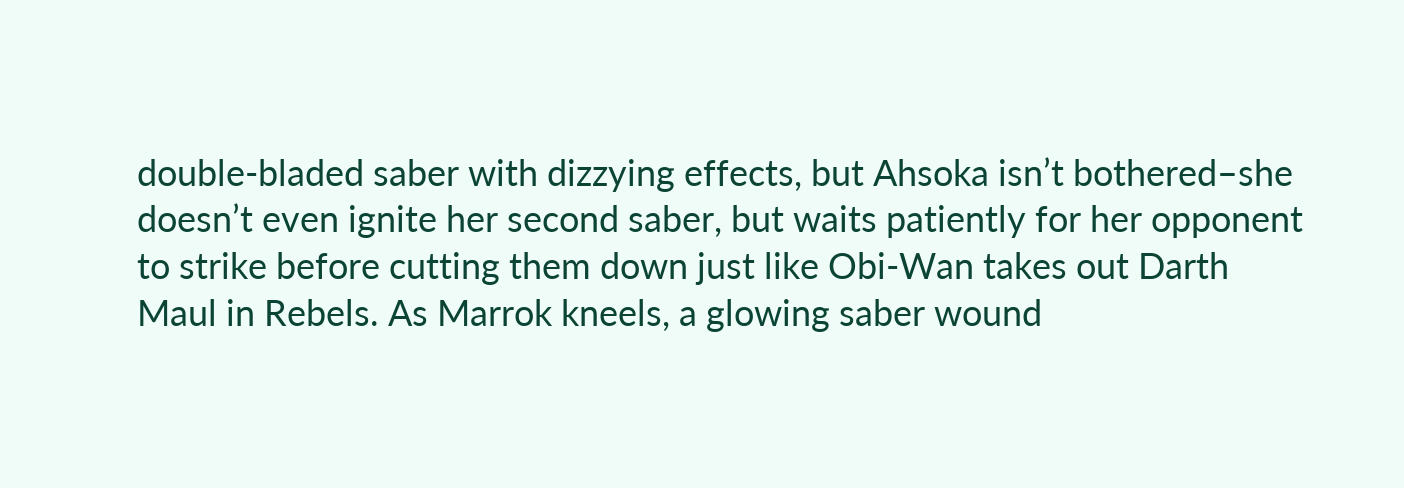double-bladed saber with dizzying effects, but Ahsoka isn’t bothered–she doesn’t even ignite her second saber, but waits patiently for her opponent to strike before cutting them down just like Obi-Wan takes out Darth Maul in Rebels. As Marrok kneels, a glowing saber wound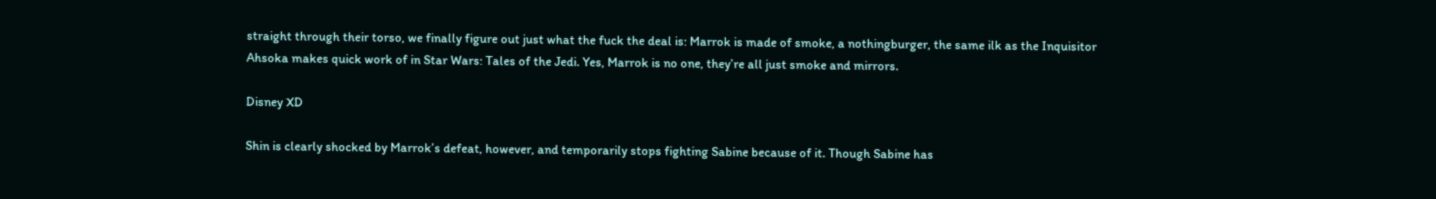straight through their torso, we finally figure out just what the fuck the deal is: Marrok is made of smoke, a nothingburger, the same ilk as the Inquisitor Ahsoka makes quick work of in Star Wars: Tales of the Jedi. Yes, Marrok is no one, they’re all just smoke and mirrors.

Disney XD

Shin is clearly shocked by Marrok’s defeat, however, and temporarily stops fighting Sabine because of it. Though Sabine has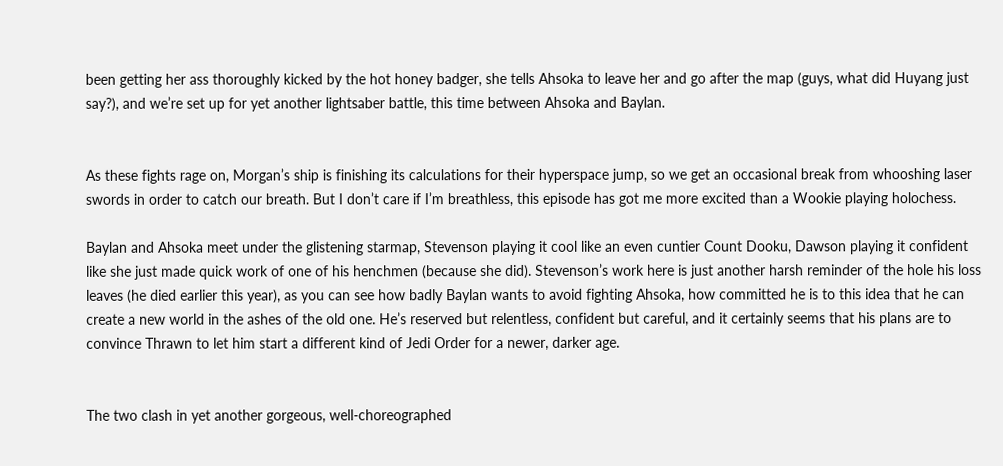been getting her ass thoroughly kicked by the hot honey badger, she tells Ahsoka to leave her and go after the map (guys, what did Huyang just say?), and we’re set up for yet another lightsaber battle, this time between Ahsoka and Baylan.


As these fights rage on, Morgan’s ship is finishing its calculations for their hyperspace jump, so we get an occasional break from whooshing laser swords in order to catch our breath. But I don’t care if I’m breathless, this episode has got me more excited than a Wookie playing holochess.

Baylan and Ahsoka meet under the glistening starmap, Stevenson playing it cool like an even cuntier Count Dooku, Dawson playing it confident like she just made quick work of one of his henchmen (because she did). Stevenson’s work here is just another harsh reminder of the hole his loss leaves (he died earlier this year), as you can see how badly Baylan wants to avoid fighting Ahsoka, how committed he is to this idea that he can create a new world in the ashes of the old one. He’s reserved but relentless, confident but careful, and it certainly seems that his plans are to convince Thrawn to let him start a different kind of Jedi Order for a newer, darker age.


The two clash in yet another gorgeous, well-choreographed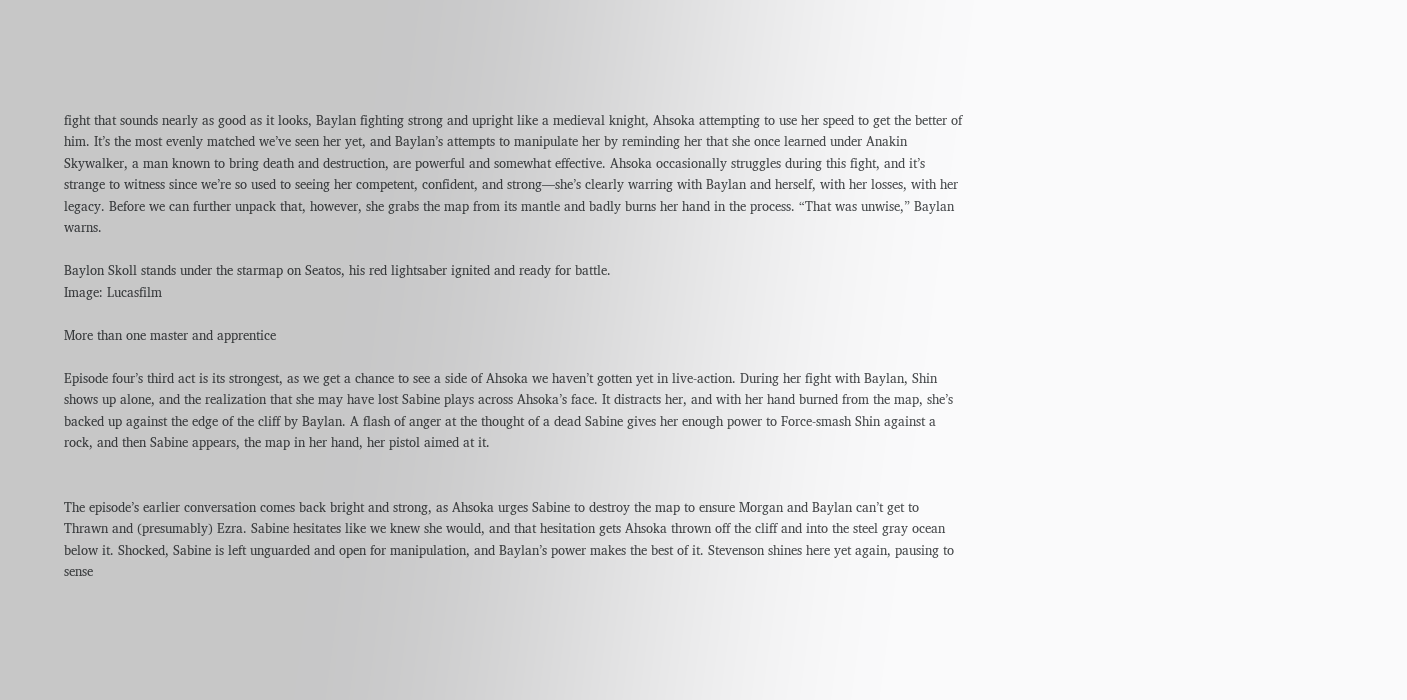fight that sounds nearly as good as it looks, Baylan fighting strong and upright like a medieval knight, Ahsoka attempting to use her speed to get the better of him. It’s the most evenly matched we’ve seen her yet, and Baylan’s attempts to manipulate her by reminding her that she once learned under Anakin Skywalker, a man known to bring death and destruction, are powerful and somewhat effective. Ahsoka occasionally struggles during this fight, and it’s strange to witness since we’re so used to seeing her competent, confident, and strong—she’s clearly warring with Baylan and herself, with her losses, with her legacy. Before we can further unpack that, however, she grabs the map from its mantle and badly burns her hand in the process. “That was unwise,” Baylan warns.

Baylon Skoll stands under the starmap on Seatos, his red lightsaber ignited and ready for battle.
Image: Lucasfilm

More than one master and apprentice

Episode four’s third act is its strongest, as we get a chance to see a side of Ahsoka we haven’t gotten yet in live-action. During her fight with Baylan, Shin shows up alone, and the realization that she may have lost Sabine plays across Ahsoka’s face. It distracts her, and with her hand burned from the map, she’s backed up against the edge of the cliff by Baylan. A flash of anger at the thought of a dead Sabine gives her enough power to Force-smash Shin against a rock, and then Sabine appears, the map in her hand, her pistol aimed at it.


The episode’s earlier conversation comes back bright and strong, as Ahsoka urges Sabine to destroy the map to ensure Morgan and Baylan can’t get to Thrawn and (presumably) Ezra. Sabine hesitates like we knew she would, and that hesitation gets Ahsoka thrown off the cliff and into the steel gray ocean below it. Shocked, Sabine is left unguarded and open for manipulation, and Baylan’s power makes the best of it. Stevenson shines here yet again, pausing to sense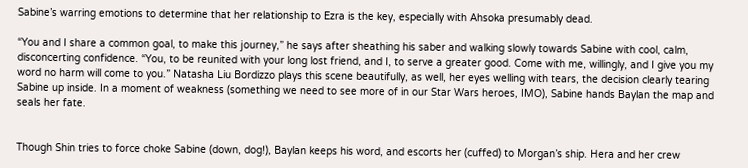Sabine’s warring emotions to determine that her relationship to Ezra is the key, especially with Ahsoka presumably dead.

“You and I share a common goal, to make this journey,” he says after sheathing his saber and walking slowly towards Sabine with cool, calm, disconcerting confidence. “You, to be reunited with your long lost friend, and I, to serve a greater good. Come with me, willingly, and I give you my word no harm will come to you.” Natasha Liu Bordizzo plays this scene beautifully, as well, her eyes welling with tears, the decision clearly tearing Sabine up inside. In a moment of weakness (something we need to see more of in our Star Wars heroes, IMO), Sabine hands Baylan the map and seals her fate.


Though Shin tries to force choke Sabine (down, dog!), Baylan keeps his word, and escorts her (cuffed) to Morgan’s ship. Hera and her crew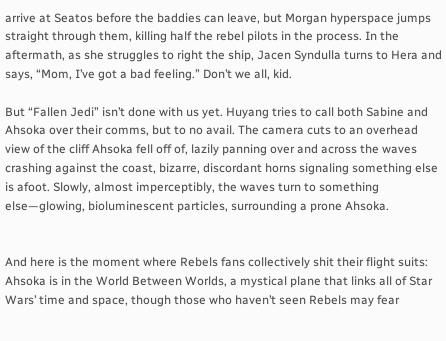arrive at Seatos before the baddies can leave, but Morgan hyperspace jumps straight through them, killing half the rebel pilots in the process. In the aftermath, as she struggles to right the ship, Jacen Syndulla turns to Hera and says, “Mom, I’ve got a bad feeling.” Don’t we all, kid.

But “Fallen Jedi” isn’t done with us yet. Huyang tries to call both Sabine and Ahsoka over their comms, but to no avail. The camera cuts to an overhead view of the cliff Ahsoka fell off of, lazily panning over and across the waves crashing against the coast, bizarre, discordant horns signaling something else is afoot. Slowly, almost imperceptibly, the waves turn to something else—glowing, bioluminescent particles, surrounding a prone Ahsoka.


And here is the moment where Rebels fans collectively shit their flight suits: Ahsoka is in the World Between Worlds, a mystical plane that links all of Star Wars’ time and space, though those who haven’t seen Rebels may fear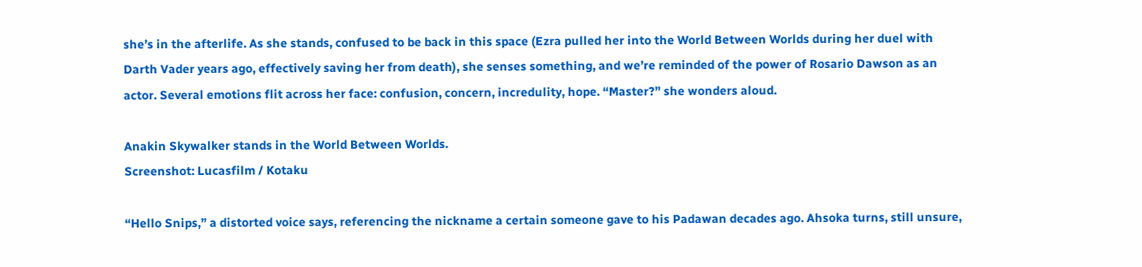she’s in the afterlife. As she stands, confused to be back in this space (Ezra pulled her into the World Between Worlds during her duel with Darth Vader years ago, effectively saving her from death), she senses something, and we’re reminded of the power of Rosario Dawson as an actor. Several emotions flit across her face: confusion, concern, incredulity, hope. “Master?” she wonders aloud.

Anakin Skywalker stands in the World Between Worlds.
Screenshot: Lucasfilm / Kotaku

“Hello Snips,” a distorted voice says, referencing the nickname a certain someone gave to his Padawan decades ago. Ahsoka turns, still unsure,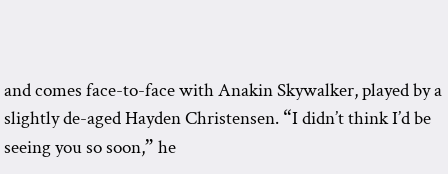and comes face-to-face with Anakin Skywalker, played by a slightly de-aged Hayden Christensen. “I didn’t think I’d be seeing you so soon,” he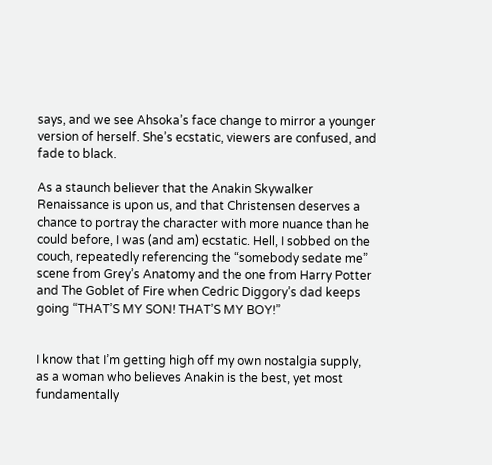says, and we see Ahsoka’s face change to mirror a younger version of herself. She’s ecstatic, viewers are confused, and fade to black.

As a staunch believer that the Anakin Skywalker Renaissance is upon us, and that Christensen deserves a chance to portray the character with more nuance than he could before, I was (and am) ecstatic. Hell, I sobbed on the couch, repeatedly referencing the “somebody sedate me” scene from Grey’s Anatomy and the one from Harry Potter and The Goblet of Fire when Cedric Diggory’s dad keeps going “THAT’S MY SON! THAT’S MY BOY!”


I know that I’m getting high off my own nostalgia supply, as a woman who believes Anakin is the best, yet most fundamentally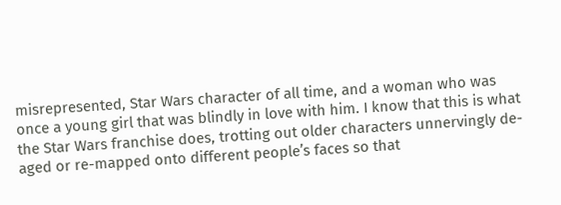misrepresented, Star Wars character of all time, and a woman who was once a young girl that was blindly in love with him. I know that this is what the Star Wars franchise does, trotting out older characters unnervingly de-aged or re-mapped onto different people’s faces so that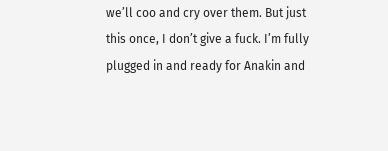we’ll coo and cry over them. But just this once, I don’t give a fuck. I’m fully plugged in and ready for Anakin and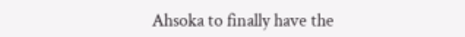Ahsoka to finally have the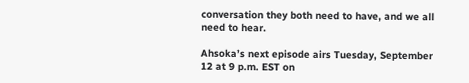conversation they both need to have, and we all need to hear.

Ahsoka’s next episode airs Tuesday, September 12 at 9 p.m. EST on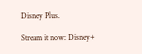Disney Plus.

Stream it now: Disney+